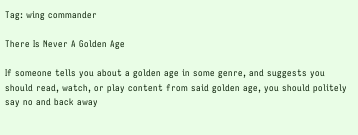Tag: wing commander

There Is Never A Golden Age

If someone tells you about a golden age in some genre, and suggests you should read, watch, or play content from said golden age, you should politely say no and back away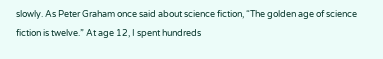slowly. As Peter Graham once said about science fiction, “The golden age of science fiction is twelve.” At age 12, I spent hundreds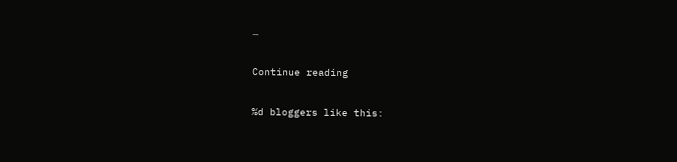…

Continue reading

%d bloggers like this: